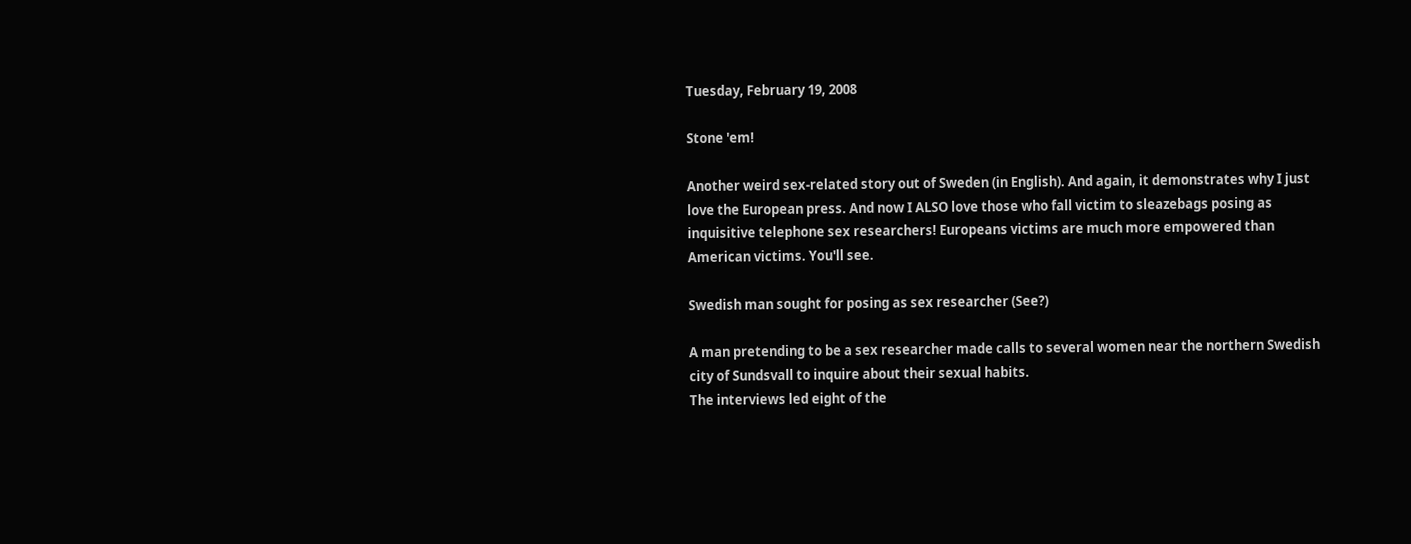Tuesday, February 19, 2008

Stone 'em!

Another weird sex-related story out of Sweden (in English). And again, it demonstrates why I just love the European press. And now I ALSO love those who fall victim to sleazebags posing as inquisitive telephone sex researchers! Europeans victims are much more empowered than American victims. You'll see.

Swedish man sought for posing as sex researcher (See?)

A man pretending to be a sex researcher made calls to several women near the northern Swedish city of Sundsvall to inquire about their sexual habits.
The interviews led eight of the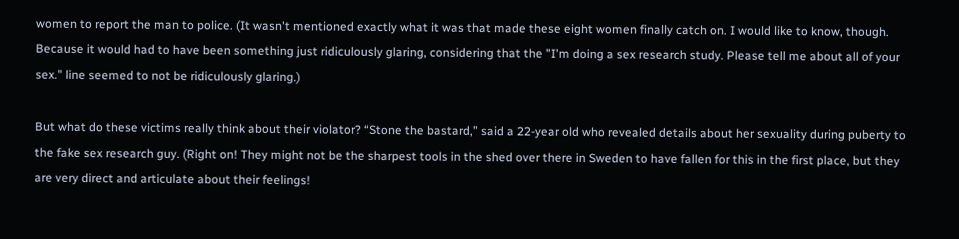women to report the man to police. (It wasn't mentioned exactly what it was that made these eight women finally catch on. I would like to know, though. Because it would had to have been something just ridiculously glaring, considering that the "I'm doing a sex research study. Please tell me about all of your sex." line seemed to not be ridiculously glaring.)

But what do these victims really think about their violator? “Stone the bastard,” said a 22-year old who revealed details about her sexuality during puberty to the fake sex research guy. (Right on! They might not be the sharpest tools in the shed over there in Sweden to have fallen for this in the first place, but they are very direct and articulate about their feelings!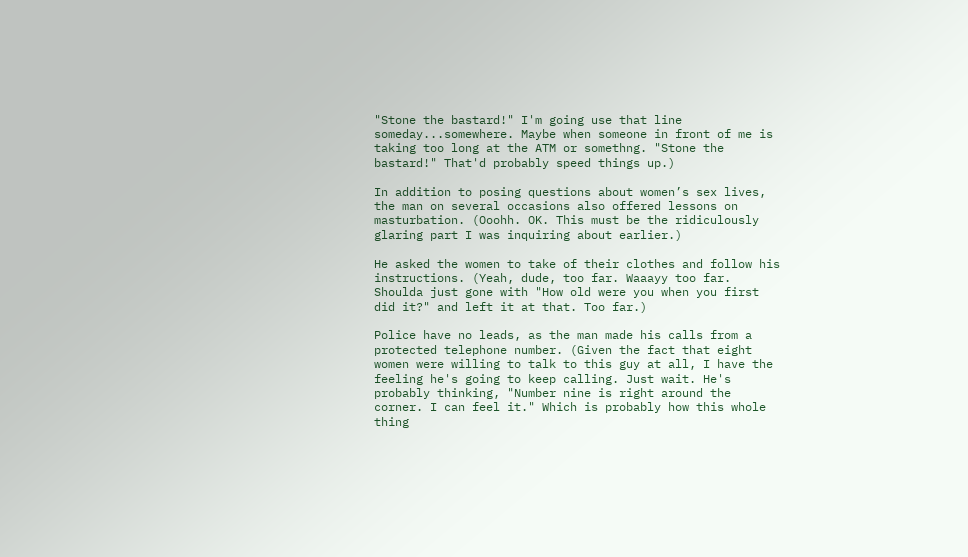"Stone the bastard!" I'm going use that line someday...somewhere. Maybe when someone in front of me is taking too long at the ATM or somethng. "Stone the bastard!" That'd probably speed things up.)

In addition to posing questions about women’s sex lives, the man on several occasions also offered lessons on masturbation. (Ooohh. OK. This must be the ridiculously glaring part I was inquiring about earlier.)

He asked the women to take of their clothes and follow his instructions. (Yeah, dude, too far. Waaayy too far. Shoulda just gone with "How old were you when you first did it?" and left it at that. Too far.)

Police have no leads, as the man made his calls from a protected telephone number. (Given the fact that eight women were willing to talk to this guy at all, I have the feeling he's going to keep calling. Just wait. He's probably thinking, "Number nine is right around the corner. I can feel it." Which is probably how this whole thing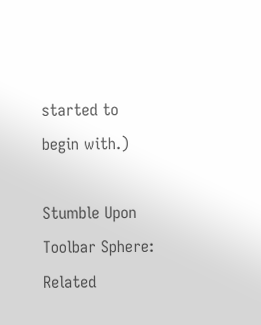started to begin with.)

Stumble Upon Toolbar Sphere: Related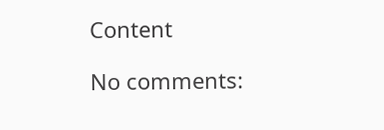Content

No comments: